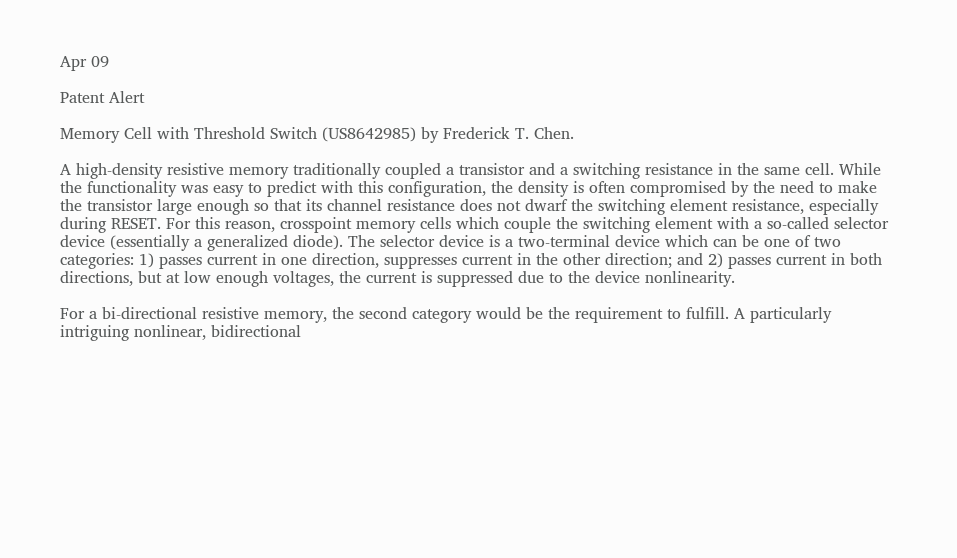Apr 09

Patent Alert

Memory Cell with Threshold Switch (US8642985) by Frederick T. Chen.

A high-density resistive memory traditionally coupled a transistor and a switching resistance in the same cell. While the functionality was easy to predict with this configuration, the density is often compromised by the need to make the transistor large enough so that its channel resistance does not dwarf the switching element resistance, especially during RESET. For this reason, crosspoint memory cells which couple the switching element with a so-called selector device (essentially a generalized diode). The selector device is a two-terminal device which can be one of two categories: 1) passes current in one direction, suppresses current in the other direction; and 2) passes current in both directions, but at low enough voltages, the current is suppressed due to the device nonlinearity.

For a bi-directional resistive memory, the second category would be the requirement to fulfill. A particularly intriguing nonlinear, bidirectional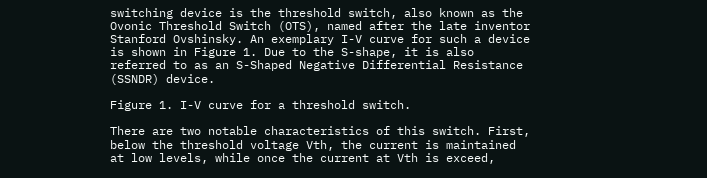switching device is the threshold switch, also known as the Ovonic Threshold Switch (OTS), named after the late inventor Stanford Ovshinsky. An exemplary I-V curve for such a device is shown in Figure 1. Due to the S-shape, it is also referred to as an S-Shaped Negative Differential Resistance (SSNDR) device.

Figure 1. I-V curve for a threshold switch.

There are two notable characteristics of this switch. First, below the threshold voltage Vth, the current is maintained at low levels, while once the current at Vth is exceed,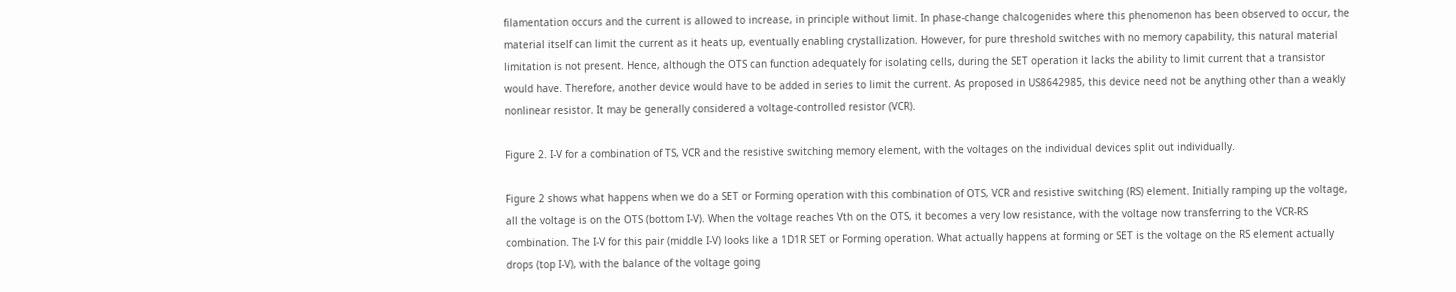filamentation occurs and the current is allowed to increase, in principle without limit. In phase-change chalcogenides where this phenomenon has been observed to occur, the material itself can limit the current as it heats up, eventually enabling crystallization. However, for pure threshold switches with no memory capability, this natural material limitation is not present. Hence, although the OTS can function adequately for isolating cells, during the SET operation it lacks the ability to limit current that a transistor would have. Therefore, another device would have to be added in series to limit the current. As proposed in US8642985, this device need not be anything other than a weakly nonlinear resistor. It may be generally considered a voltage-controlled resistor (VCR).

Figure 2. I-V for a combination of TS, VCR and the resistive switching memory element, with the voltages on the individual devices split out individually.

Figure 2 shows what happens when we do a SET or Forming operation with this combination of OTS, VCR and resistive switching (RS) element. Initially ramping up the voltage, all the voltage is on the OTS (bottom I-V). When the voltage reaches Vth on the OTS, it becomes a very low resistance, with the voltage now transferring to the VCR-RS combination. The I-V for this pair (middle I-V) looks like a 1D1R SET or Forming operation. What actually happens at forming or SET is the voltage on the RS element actually drops (top I-V), with the balance of the voltage going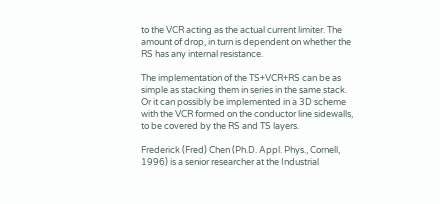to the VCR acting as the actual current limiter. The amount of drop, in turn is dependent on whether the RS has any internal resistance.

The implementation of the TS+VCR+RS can be as simple as stacking them in series in the same stack. Or it can possibly be implemented in a 3D scheme with the VCR formed on the conductor line sidewalls, to be covered by the RS and TS layers.

Frederick (Fred) Chen (Ph.D. Appl. Phys., Cornell, 1996) is a senior researcher at the Industrial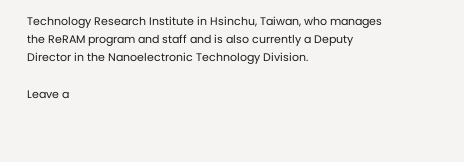Technology Research Institute in Hsinchu, Taiwan, who manages the ReRAM program and staff and is also currently a Deputy Director in the Nanoelectronic Technology Division.

Leave a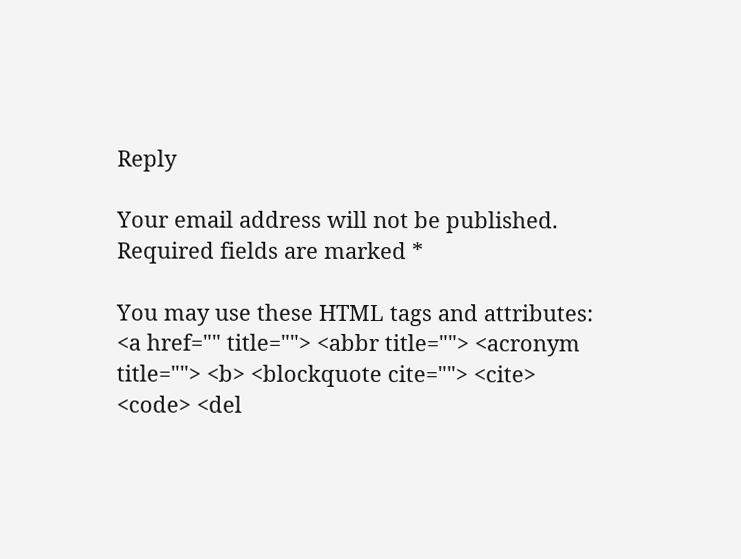Reply

Your email address will not be published. Required fields are marked *

You may use these HTML tags and attributes: <a href="" title=""> <abbr title=""> <acronym title=""> <b> <blockquote cite=""> <cite> <code> <del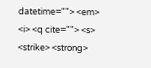datetime=""> <em> <i> <q cite=""> <s> <strike> <strong>